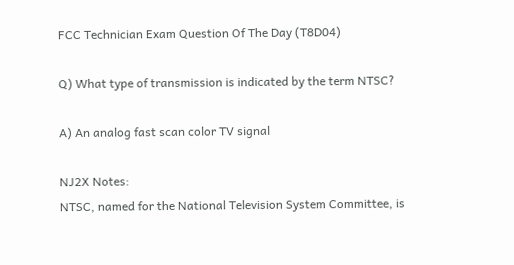FCC Technician Exam Question Of The Day (T8D04)

Q) What type of transmission is indicated by the term NTSC?

A) An analog fast scan color TV signal

NJ2X Notes:
NTSC, named for the National Television System Committee, is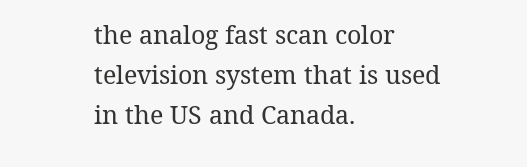the analog fast scan color television system that is used in the US and Canada.